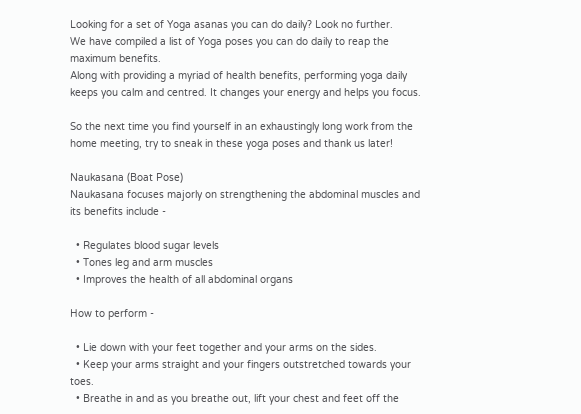Looking for a set of Yoga asanas you can do daily? Look no further.
We have compiled a list of Yoga poses you can do daily to reap the maximum benefits.
Along with providing a myriad of health benefits, performing yoga daily keeps you calm and centred. It changes your energy and helps you focus.

So the next time you find yourself in an exhaustingly long work from the home meeting, try to sneak in these yoga poses and thank us later!

Naukasana (Boat Pose)
Naukasana focuses majorly on strengthening the abdominal muscles and its benefits include -

  • Regulates blood sugar levels
  • Tones leg and arm muscles
  • Improves the health of all abdominal organs

How to perform -

  • Lie down with your feet together and your arms on the sides.
  • Keep your arms straight and your fingers outstretched towards your toes.
  • Breathe in and as you breathe out, lift your chest and feet off the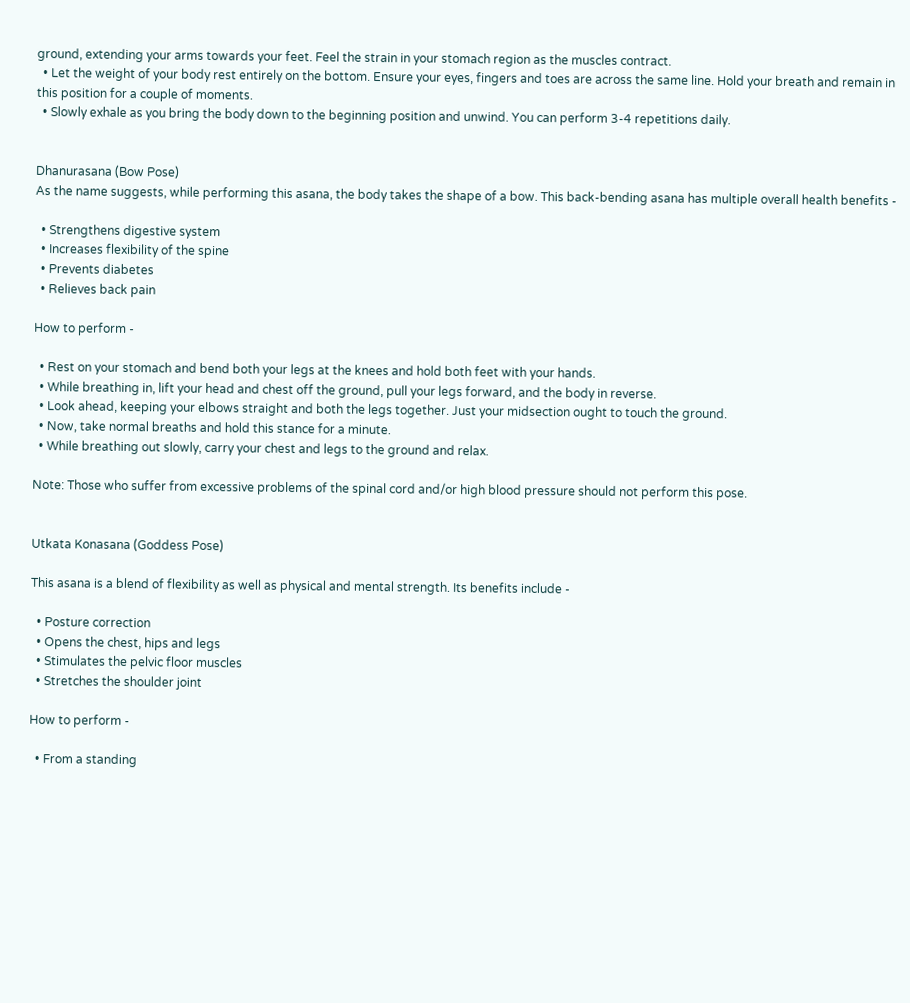ground, extending your arms towards your feet. Feel the strain in your stomach region as the muscles contract.
  • Let the weight of your body rest entirely on the bottom. Ensure your eyes, fingers and toes are across the same line. Hold your breath and remain in this position for a couple of moments.
  • Slowly exhale as you bring the body down to the beginning position and unwind. You can perform 3-4 repetitions daily.


Dhanurasana (Bow Pose)
As the name suggests, while performing this asana, the body takes the shape of a bow. This back-bending asana has multiple overall health benefits -

  • Strengthens digestive system
  • Increases flexibility of the spine
  • Prevents diabetes
  • Relieves back pain

How to perform -

  • Rest on your stomach and bend both your legs at the knees and hold both feet with your hands.
  • While breathing in, lift your head and chest off the ground, pull your legs forward, and the body in reverse.
  • Look ahead, keeping your elbows straight and both the legs together. Just your midsection ought to touch the ground.
  • Now, take normal breaths and hold this stance for a minute.
  • While breathing out slowly, carry your chest and legs to the ground and relax.

Note: Those who suffer from excessive problems of the spinal cord and/or high blood pressure should not perform this pose.


Utkata Konasana (Goddess Pose)

This asana is a blend of flexibility as well as physical and mental strength. Its benefits include -

  • Posture correction
  • Opens the chest, hips and legs
  • Stimulates the pelvic floor muscles
  • Stretches the shoulder joint

How to perform -

  • From a standing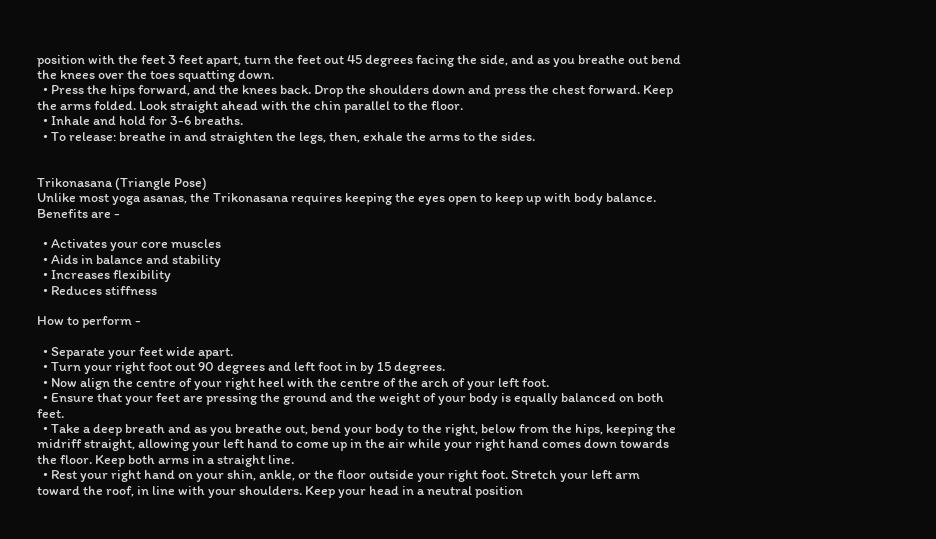position with the feet 3 feet apart, turn the feet out 45 degrees facing the side, and as you breathe out bend the knees over the toes squatting down.
  • Press the hips forward, and the knees back. Drop the shoulders down and press the chest forward. Keep the arms folded. Look straight ahead with the chin parallel to the floor.
  • Inhale and hold for 3-6 breaths.
  • To release: breathe in and straighten the legs, then, exhale the arms to the sides.


Trikonasana (Triangle Pose)
Unlike most yoga asanas, the Trikonasana requires keeping the eyes open to keep up with body balance. Benefits are -

  • Activates your core muscles
  • Aids in balance and stability
  • Increases flexibility
  • Reduces stiffness

How to perform -

  • Separate your feet wide apart.
  • Turn your right foot out 90 degrees and left foot in by 15 degrees.
  • Now align the centre of your right heel with the centre of the arch of your left foot.
  • Ensure that your feet are pressing the ground and the weight of your body is equally balanced on both feet.
  • Take a deep breath and as you breathe out, bend your body to the right, below from the hips, keeping the midriff straight, allowing your left hand to come up in the air while your right hand comes down towards the floor. Keep both arms in a straight line.
  • Rest your right hand on your shin, ankle, or the floor outside your right foot. Stretch your left arm toward the roof, in line with your shoulders. Keep your head in a neutral position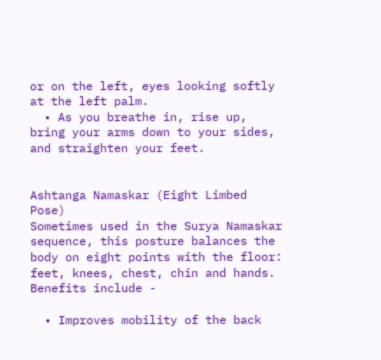or on the left, eyes looking softly at the left palm.
  • As you breathe in, rise up, bring your arms down to your sides, and straighten your feet.


Ashtanga Namaskar (Eight Limbed Pose)
Sometimes used in the Surya Namaskar sequence, this posture balances the body on eight points with the floor: feet, knees, chest, chin and hands. Benefits include -

  • Improves mobility of the back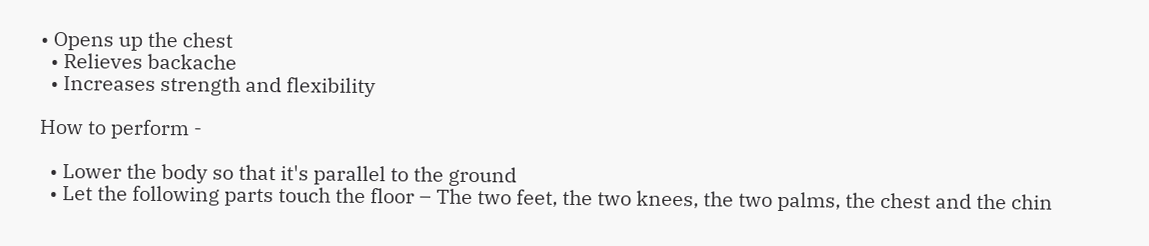• Opens up the chest
  • Relieves backache
  • Increases strength and flexibility

How to perform -

  • Lower the body so that it's parallel to the ground
  • Let the following parts touch the floor – The two feet, the two knees, the two palms, the chest and the chin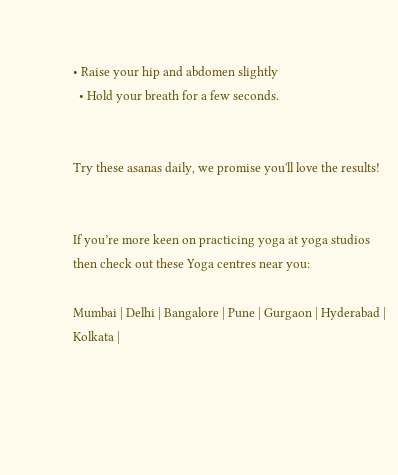• Raise your hip and abdomen slightly
  • Hold your breath for a few seconds.


Try these asanas daily, we promise you'll love the results!


If you’re more keen on practicing yoga at yoga studios then check out these Yoga centres near you:

Mumbai | Delhi | Bangalore | Pune | Gurgaon | Hyderabad | Kolkata |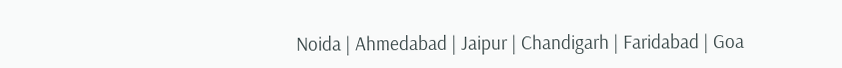Noida | Ahmedabad | Jaipur | Chandigarh | Faridabad | Goa